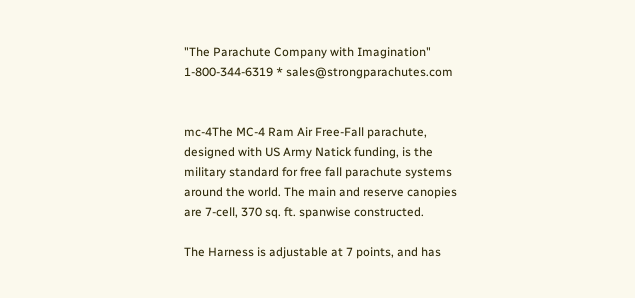"The Parachute Company with Imagination" 1-800-344-6319 * sales@strongparachutes.com


mc-4The MC-4 Ram Air Free-Fall parachute, designed with US Army Natick funding, is the military standard for free fall parachute systems around the world. The main and reserve canopies are 7-cell, 370 sq. ft. spanwise constructed.

The Harness is adjustable at 7 points, and has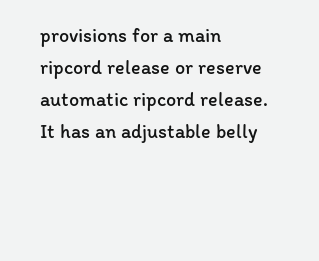provisions for a main ripcord release or reserve automatic ripcord release. It has an adjustable belly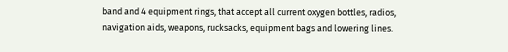band and 4 equipment rings, that accept all current oxygen bottles, radios, navigation aids, weapons, rucksacks, equipment bags and lowering lines.